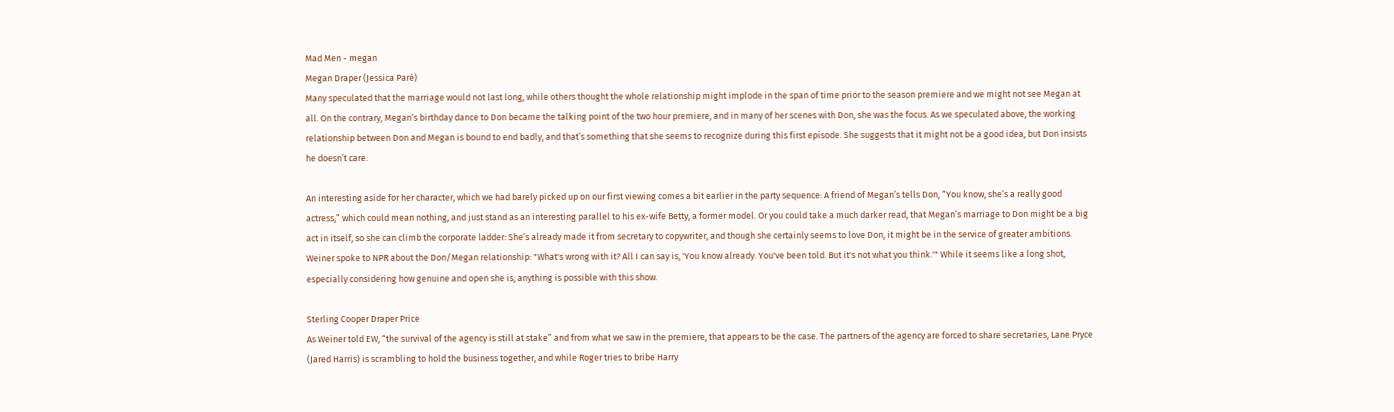Mad Men - megan
Megan Draper (Jessica Paré)
Many speculated that the marriage would not last long, while others thought the whole relationship might implode in the span of time prior to the season premiere and we might not see Megan at all. On the contrary, Megan’s birthday dance to Don became the talking point of the two hour premiere, and in many of her scenes with Don, she was the focus. As we speculated above, the working relationship between Don and Megan is bound to end badly, and that’s something that she seems to recognize during this first episode. She suggests that it might not be a good idea, but Don insists he doesn’t care.

An interesting aside for her character, which we had barely picked up on our first viewing comes a bit earlier in the party sequence: A friend of Megan’s tells Don, “You know, she’s a really good actress,” which could mean nothing, and just stand as an interesting parallel to his ex-wife Betty, a former model. Or you could take a much darker read, that Megan’s marriage to Don might be a big act in itself, so she can climb the corporate ladder: She’s already made it from secretary to copywriter, and though she certainly seems to love Don, it might be in the service of greater ambitions. Weiner spoke to NPR about the Don/Megan relationship: "What's wrong with it? All I can say is, 'You know already. You've been told. But it's not what you think.'" While it seems like a long shot, especially considering how genuine and open she is, anything is possible with this show.

Sterling Cooper Draper Price
As Weiner told EW, “the survival of the agency is still at stake” and from what we saw in the premiere, that appears to be the case. The partners of the agency are forced to share secretaries, Lane Pryce (Jared Harris) is scrambling to hold the business together, and while Roger tries to bribe Harry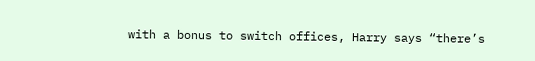with a bonus to switch offices, Harry says “there’s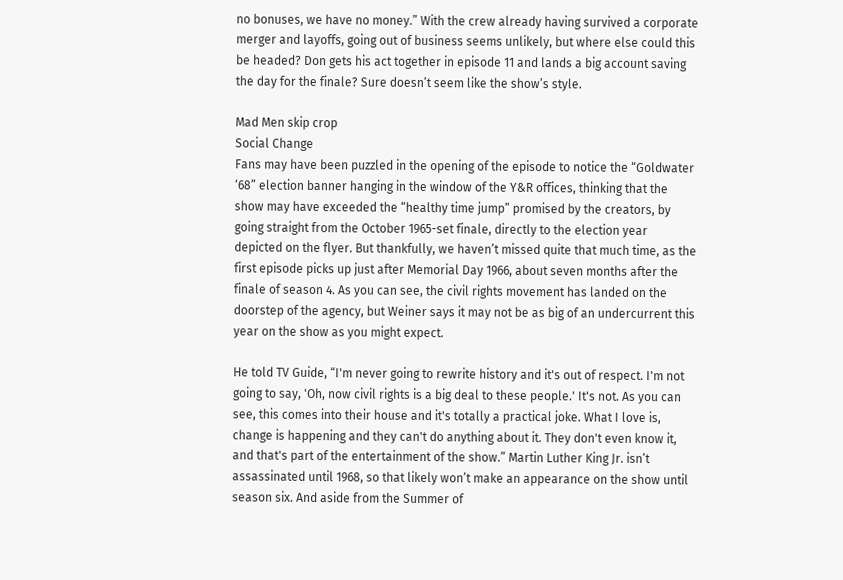no bonuses, we have no money.” With the crew already having survived a corporate merger and layoffs, going out of business seems unlikely, but where else could this be headed? Don gets his act together in episode 11 and lands a big account saving the day for the finale? Sure doesn’t seem like the show’s style.

Mad Men skip crop
Social Change
Fans may have been puzzled in the opening of the episode to notice the “Goldwater ‘68” election banner hanging in the window of the Y&R offices, thinking that the show may have exceeded the “healthy time jump” promised by the creators, by going straight from the October 1965-set finale, directly to the election year depicted on the flyer. But thankfully, we haven’t missed quite that much time, as the first episode picks up just after Memorial Day 1966, about seven months after the finale of season 4. As you can see, the civil rights movement has landed on the doorstep of the agency, but Weiner says it may not be as big of an undercurrent this year on the show as you might expect.

He told TV Guide, “I'm never going to rewrite history and it's out of respect. I'm not going to say, 'Oh, now civil rights is a big deal to these people.' It's not. As you can see, this comes into their house and it's totally a practical joke. What I love is, change is happening and they can't do anything about it. They don't even know it, and that's part of the entertainment of the show.” Martin Luther King Jr. isn’t assassinated until 1968, so that likely won’t make an appearance on the show until season six. And aside from the Summer of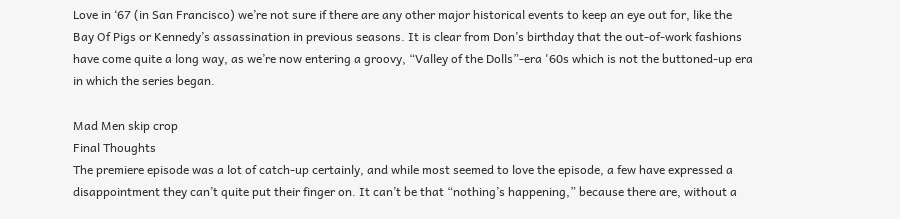Love in ‘67 (in San Francisco) we’re not sure if there are any other major historical events to keep an eye out for, like the Bay Of Pigs or Kennedy’s assassination in previous seasons. It is clear from Don’s birthday that the out-of-work fashions have come quite a long way, as we’re now entering a groovy, “Valley of the Dolls”-era '60s which is not the buttoned-up era in which the series began.

Mad Men skip crop
Final Thoughts
The premiere episode was a lot of catch-up certainly, and while most seemed to love the episode, a few have expressed a disappointment they can’t quite put their finger on. It can’t be that “nothing’s happening,” because there are, without a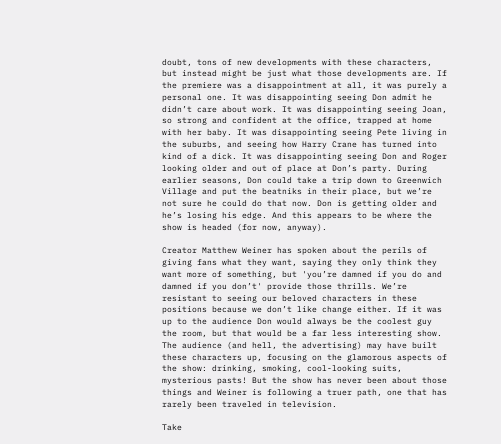doubt, tons of new developments with these characters, but instead might be just what those developments are. If the premiere was a disappointment at all, it was purely a personal one. It was disappointing seeing Don admit he didn’t care about work. It was disappointing seeing Joan, so strong and confident at the office, trapped at home with her baby. It was disappointing seeing Pete living in the suburbs, and seeing how Harry Crane has turned into kind of a dick. It was disappointing seeing Don and Roger looking older and out of place at Don’s party. During earlier seasons, Don could take a trip down to Greenwich Village and put the beatniks in their place, but we’re not sure he could do that now. Don is getting older and he’s losing his edge. And this appears to be where the show is headed (for now, anyway).

Creator Matthew Weiner has spoken about the perils of giving fans what they want, saying they only think they want more of something, but 'you’re damned if you do and damned if you don’t' provide those thrills. We’re resistant to seeing our beloved characters in these positions because we don’t like change either. If it was up to the audience Don would always be the coolest guy the room, but that would be a far less interesting show. The audience (and hell, the advertising) may have built these characters up, focusing on the glamorous aspects of the show: drinking, smoking, cool-looking suits, mysterious pasts! But the show has never been about those things and Weiner is following a truer path, one that has rarely been traveled in television.

Take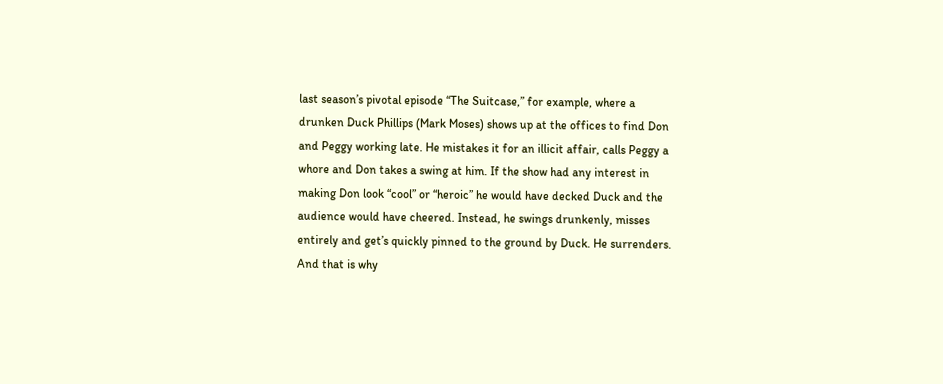last season’s pivotal episode “The Suitcase,” for example, where a drunken Duck Phillips (Mark Moses) shows up at the offices to find Don and Peggy working late. He mistakes it for an illicit affair, calls Peggy a whore and Don takes a swing at him. If the show had any interest in making Don look “cool” or “heroic” he would have decked Duck and the audience would have cheered. Instead, he swings drunkenly, misses entirely and get’s quickly pinned to the ground by Duck. He surrenders. And that is why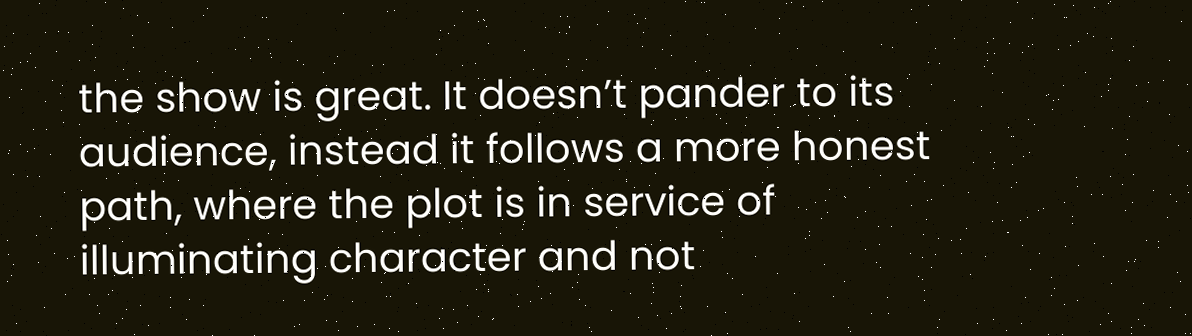the show is great. It doesn’t pander to its audience, instead it follows a more honest path, where the plot is in service of illuminating character and not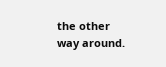the other way around.